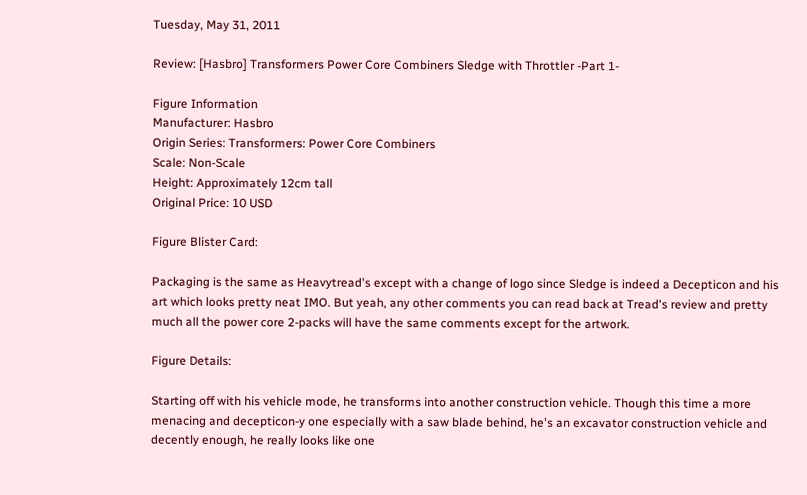Tuesday, May 31, 2011

Review: [Hasbro] Transformers Power Core Combiners Sledge with Throttler -Part 1-

Figure Information
Manufacturer: Hasbro
Origin Series: Transformers: Power Core Combiners
Scale: Non-Scale
Height: Approximately 12cm tall
Original Price: 10 USD

Figure Blister Card:

Packaging is the same as Heavytread's except with a change of logo since Sledge is indeed a Decepticon and his art which looks pretty neat IMO. But yeah, any other comments you can read back at Tread's review and pretty much all the power core 2-packs will have the same comments except for the artwork.

Figure Details:

Starting off with his vehicle mode, he transforms into another construction vehicle. Though this time a more menacing and decepticon-y one especially with a saw blade behind, he's an excavator construction vehicle and decently enough, he really looks like one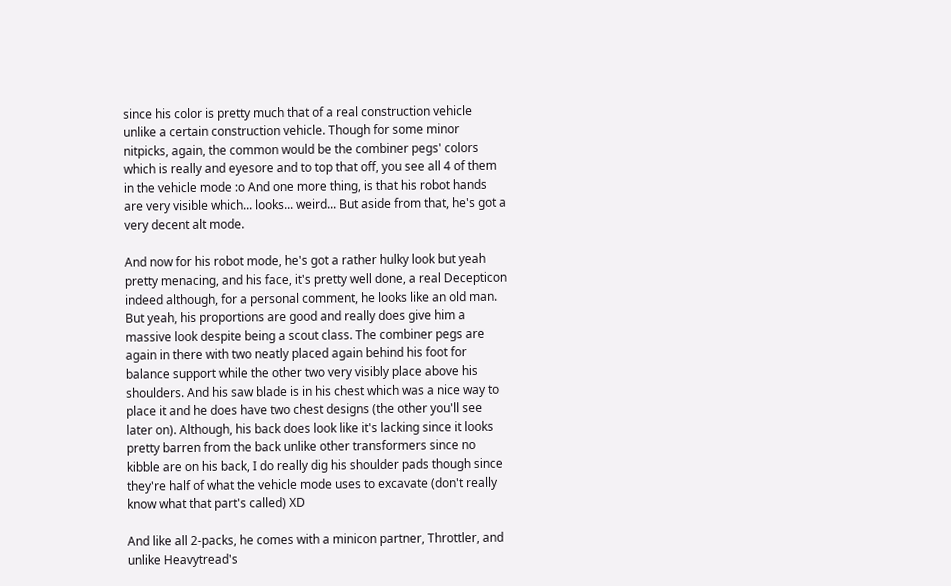since his color is pretty much that of a real construction vehicle unlike a certain construction vehicle. Though for some minor nitpicks, again, the common would be the combiner pegs' colors which is really and eyesore and to top that off, you see all 4 of them in the vehicle mode :o And one more thing, is that his robot hands are very visible which... looks... weird... But aside from that, he's got a very decent alt mode.

And now for his robot mode, he's got a rather hulky look but yeah pretty menacing, and his face, it's pretty well done, a real Decepticon indeed although, for a personal comment, he looks like an old man. But yeah, his proportions are good and really does give him a massive look despite being a scout class. The combiner pegs are again in there with two neatly placed again behind his foot for balance support while the other two very visibly place above his shoulders. And his saw blade is in his chest which was a nice way to place it and he does have two chest designs (the other you'll see later on). Although, his back does look like it's lacking since it looks pretty barren from the back unlike other transformers since no kibble are on his back, I do really dig his shoulder pads though since they're half of what the vehicle mode uses to excavate (don't really know what that part's called) XD

And like all 2-packs, he comes with a minicon partner, Throttler, and unlike Heavytread's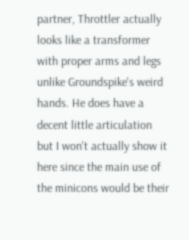partner, Throttler actually looks like a transformer with proper arms and legs unlike Groundspike's weird hands. He does have a decent little articulation but I won't actually show it here since the main use of the minicons would be their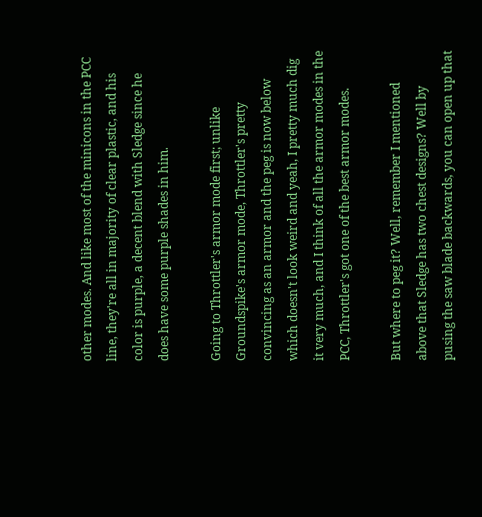other modes. And like most of the minicons in the PCC line, they're all in majority of clear plastic, and his color is purple, a decent blend with Sledge since he does have some purple shades in him.

Going to Throttler's armor mode first; unlike Groundspike's armor mode, Throttler's pretty convincing as an armor and the peg is now below which doesn't look weird and yeah, I pretty much dig it very much, and I think of all the armor modes in the PCC, Throttler's got one of the best armor modes.

But where to peg it? Well, remember I mentioned above that Sledge has two chest designs? Well by pusing the saw blade backwards, you can open up that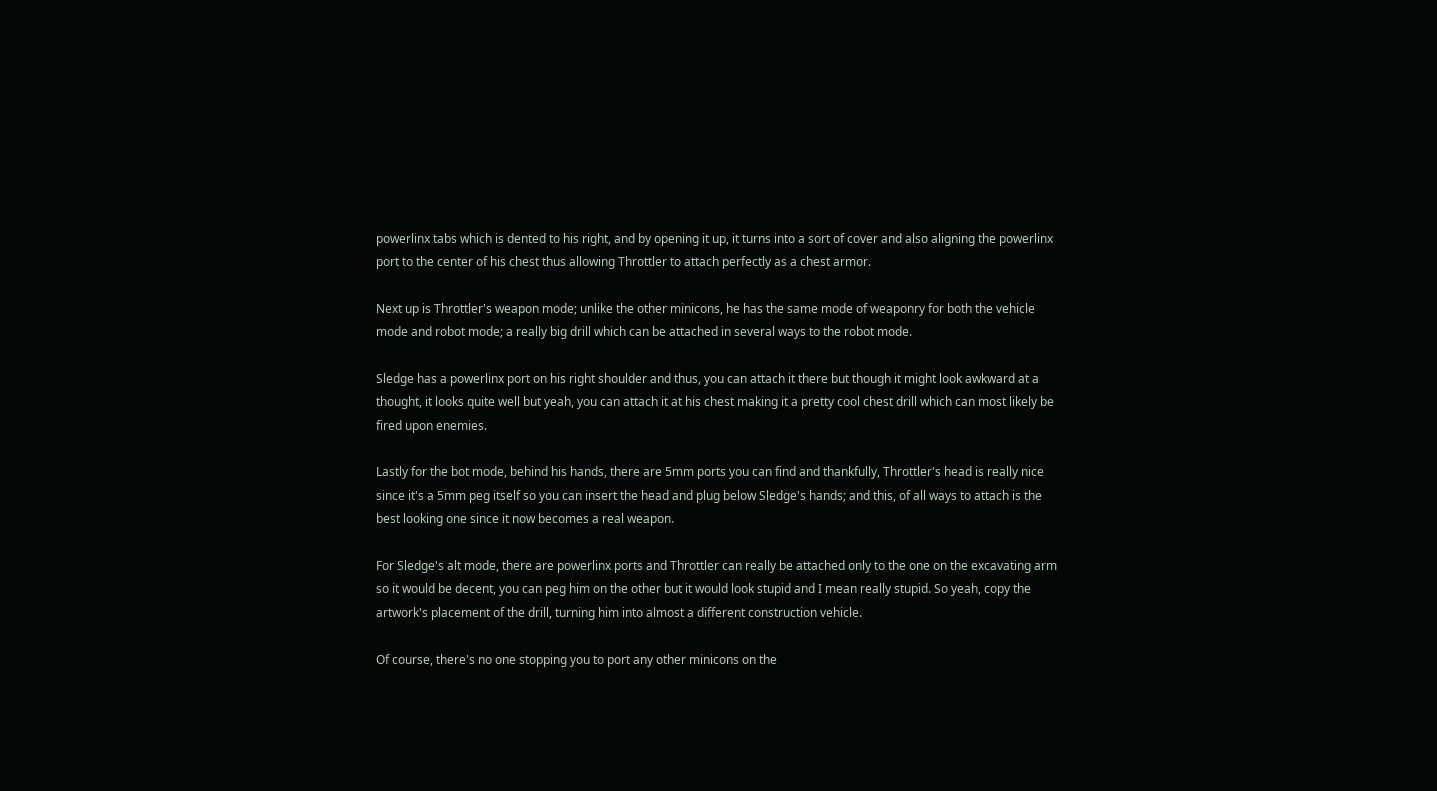powerlinx tabs which is dented to his right, and by opening it up, it turns into a sort of cover and also aligning the powerlinx port to the center of his chest thus allowing Throttler to attach perfectly as a chest armor.

Next up is Throttler's weapon mode; unlike the other minicons, he has the same mode of weaponry for both the vehicle mode and robot mode; a really big drill which can be attached in several ways to the robot mode.

Sledge has a powerlinx port on his right shoulder and thus, you can attach it there but though it might look awkward at a thought, it looks quite well but yeah, you can attach it at his chest making it a pretty cool chest drill which can most likely be fired upon enemies.

Lastly for the bot mode, behind his hands, there are 5mm ports you can find and thankfully, Throttler's head is really nice since it's a 5mm peg itself so you can insert the head and plug below Sledge's hands; and this, of all ways to attach is the best looking one since it now becomes a real weapon.

For Sledge's alt mode, there are powerlinx ports and Throttler can really be attached only to the one on the excavating arm so it would be decent, you can peg him on the other but it would look stupid and I mean really stupid. So yeah, copy the artwork's placement of the drill, turning him into almost a different construction vehicle.

Of course, there's no one stopping you to port any other minicons on the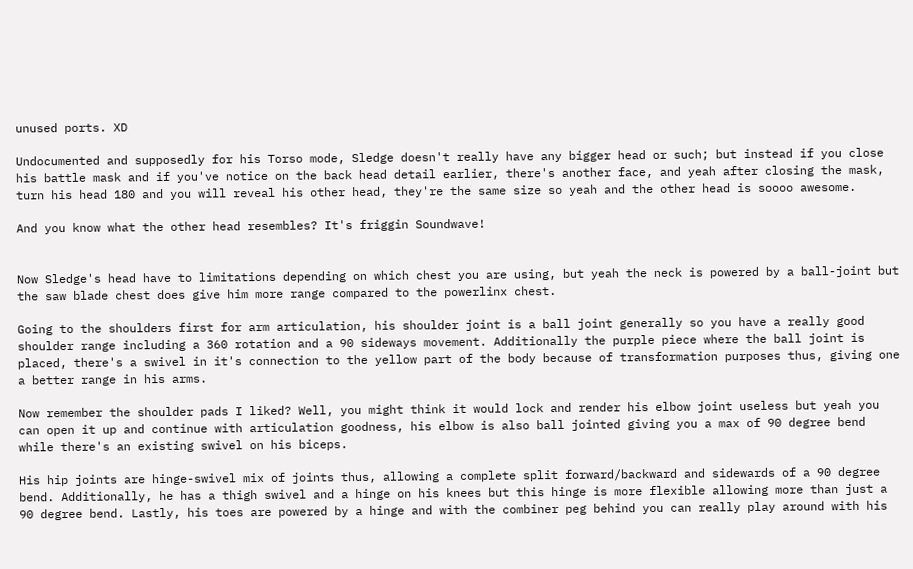unused ports. XD

Undocumented and supposedly for his Torso mode, Sledge doesn't really have any bigger head or such; but instead if you close his battle mask and if you've notice on the back head detail earlier, there's another face, and yeah after closing the mask, turn his head 180 and you will reveal his other head, they're the same size so yeah and the other head is soooo awesome.

And you know what the other head resembles? It's friggin Soundwave!


Now Sledge's head have to limitations depending on which chest you are using, but yeah the neck is powered by a ball-joint but the saw blade chest does give him more range compared to the powerlinx chest.

Going to the shoulders first for arm articulation, his shoulder joint is a ball joint generally so you have a really good shoulder range including a 360 rotation and a 90 sideways movement. Additionally the purple piece where the ball joint is placed, there's a swivel in it's connection to the yellow part of the body because of transformation purposes thus, giving one a better range in his arms.

Now remember the shoulder pads I liked? Well, you might think it would lock and render his elbow joint useless but yeah you can open it up and continue with articulation goodness, his elbow is also ball jointed giving you a max of 90 degree bend while there's an existing swivel on his biceps.

His hip joints are hinge-swivel mix of joints thus, allowing a complete split forward/backward and sidewards of a 90 degree bend. Additionally, he has a thigh swivel and a hinge on his knees but this hinge is more flexible allowing more than just a 90 degree bend. Lastly, his toes are powered by a hinge and with the combiner peg behind you can really play around with his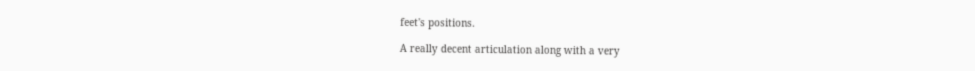feet's positions.

A really decent articulation along with a very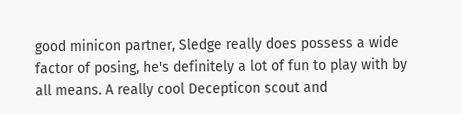good minicon partner, Sledge really does possess a wide factor of posing, he's definitely a lot of fun to play with by all means. A really cool Decepticon scout and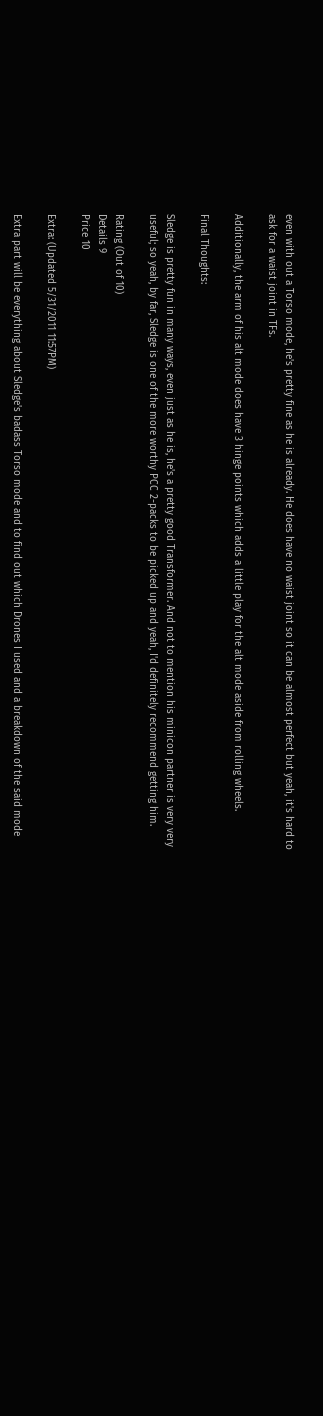even with out a Torso mode, he's pretty fine as he is already. He does have no waist joint so it can be almost perfect but yeah, it's hard to ask for a waist joint in TFs.

Additionally, the arm of his alt mode does have 3 hinge points which adds a little play for the alt mode aside from rolling wheels.

Final Thoughts:

Sledge is pretty fun in many ways, even just as he is, he's a pretty good Transformer. And not to mention his minicon partner is very very useful; so yeah, by far, Sledge is one of the more worthy PCC 2-packs to be picked up and yeah, I'd definitely recommend getting him.

Rating (Out of 10)
Details 9
Price 10

Extra: (Updated 5/31/2011 11:57PM)

Extra part will be everything about Sledge's badass Torso mode and to find out which Drones I used and a breakdown of the said mode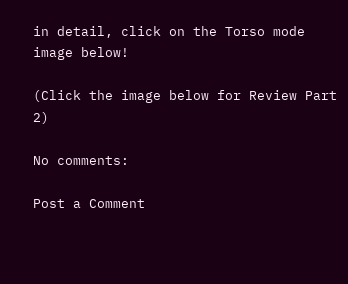in detail, click on the Torso mode image below!

(Click the image below for Review Part 2)

No comments:

Post a Comment